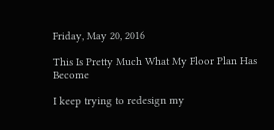Friday, May 20, 2016

This Is Pretty Much What My Floor Plan Has Become

I keep trying to redesign my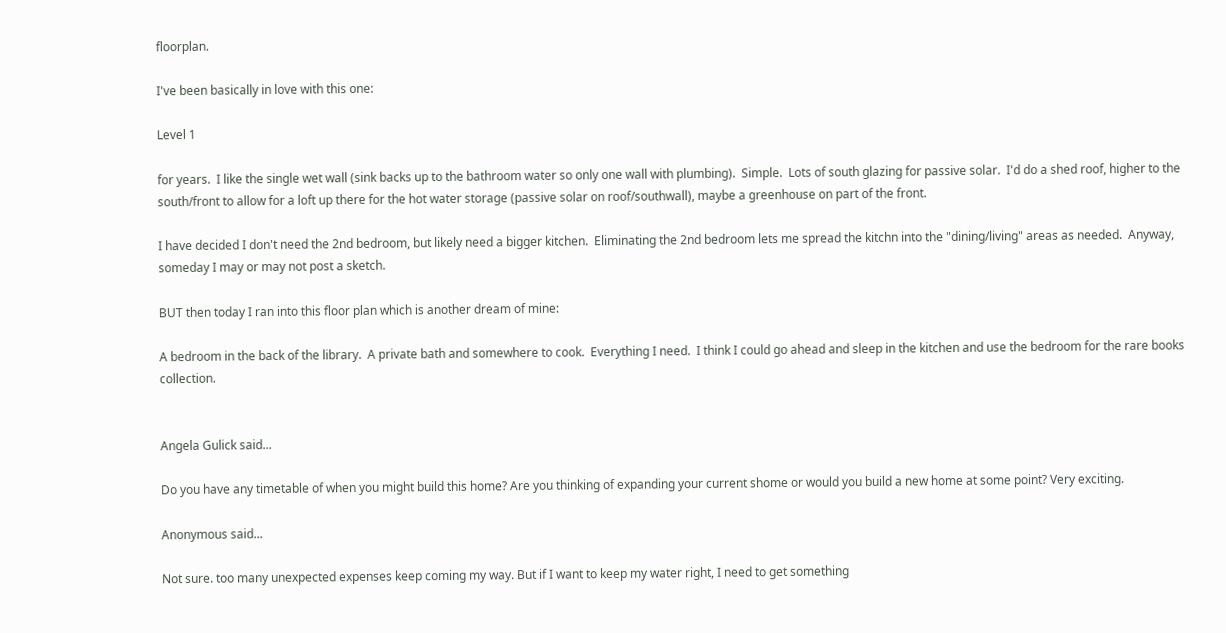floorplan.

I've been basically in love with this one:

Level 1

for years.  I like the single wet wall (sink backs up to the bathroom water so only one wall with plumbing).  Simple.  Lots of south glazing for passive solar.  I'd do a shed roof, higher to the south/front to allow for a loft up there for the hot water storage (passive solar on roof/southwall), maybe a greenhouse on part of the front.

I have decided I don't need the 2nd bedroom, but likely need a bigger kitchen.  Eliminating the 2nd bedroom lets me spread the kitchn into the "dining/living" areas as needed.  Anyway, someday I may or may not post a sketch.

BUT then today I ran into this floor plan which is another dream of mine:

A bedroom in the back of the library.  A private bath and somewhere to cook.  Everything I need.  I think I could go ahead and sleep in the kitchen and use the bedroom for the rare books collection.


Angela Gulick said...

Do you have any timetable of when you might build this home? Are you thinking of expanding your current shome or would you build a new home at some point? Very exciting.

Anonymous said...

Not sure. too many unexpected expenses keep coming my way. But if I want to keep my water right, I need to get something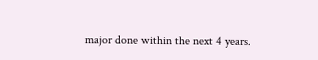major done within the next 4 years.